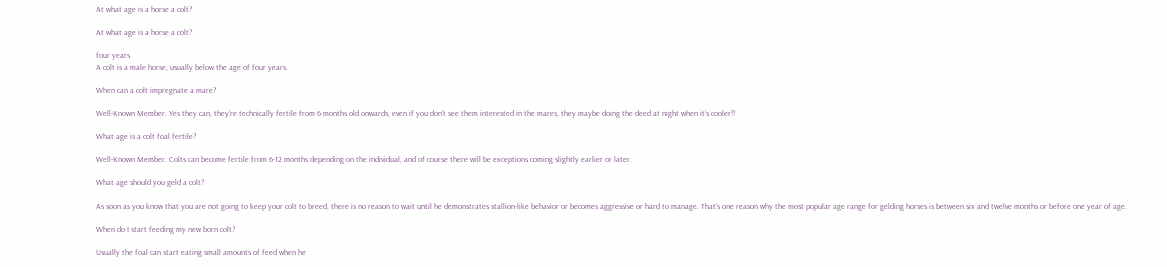At what age is a horse a colt?

At what age is a horse a colt?

four years
A colt is a male horse, usually below the age of four years.

When can a colt impregnate a mare?

Well-Known Member. Yes they can, they’re technically fertile from 6 months old onwards, even if you don’t see them interested in the mares, they maybe doing the deed at night when it’s cooler!!

What age is a colt foal fertile?

Well-Known Member. Colts can become fertile from 6-12 months depending on the individual, and of course there will be exceptions coming slightly earlier or later.

What age should you geld a colt?

As soon as you know that you are not going to keep your colt to breed, there is no reason to wait until he demonstrates stallion-like behavior or becomes aggressive or hard to manage. That’s one reason why the most popular age range for gelding horses is between six and twelve months or before one year of age.

When do I start feeding my new born colt?

Usually the foal can start eating small amounts of feed when he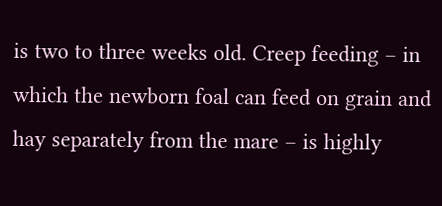is two to three weeks old. Creep feeding – in which the newborn foal can feed on grain and hay separately from the mare – is highly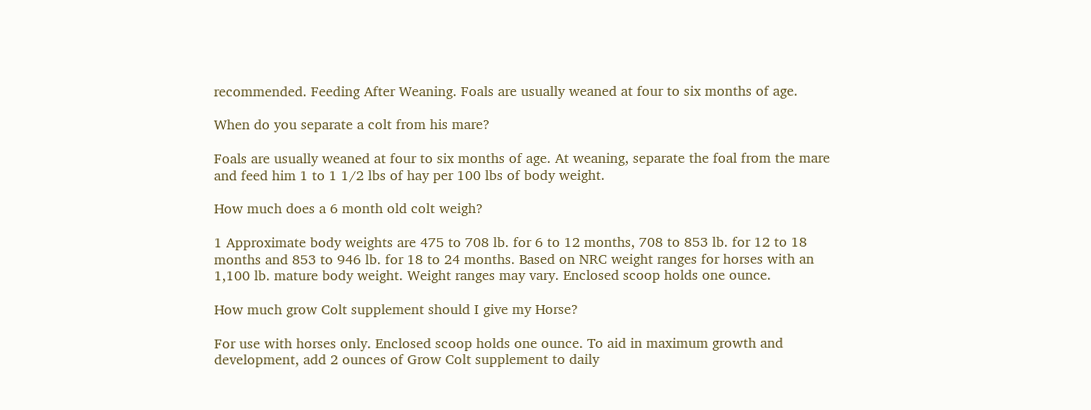recommended. Feeding After Weaning. Foals are usually weaned at four to six months of age.

When do you separate a colt from his mare?

Foals are usually weaned at four to six months of age. At weaning, separate the foal from the mare and feed him 1 to 1 1/2 lbs of hay per 100 lbs of body weight.

How much does a 6 month old colt weigh?

1 Approximate body weights are 475 to 708 lb. for 6 to 12 months, 708 to 853 lb. for 12 to 18 months and 853 to 946 lb. for 18 to 24 months. Based on NRC weight ranges for horses with an 1,100 lb. mature body weight. Weight ranges may vary. Enclosed scoop holds one ounce.

How much grow Colt supplement should I give my Horse?

For use with horses only. Enclosed scoop holds one ounce. To aid in maximum growth and development, add 2 ounces of Grow Colt supplement to daily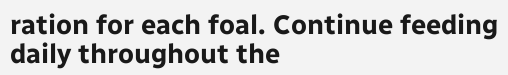ration for each foal. Continue feeding daily throughout the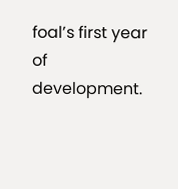foal’s first year of development.